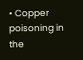• Copper poisoning in the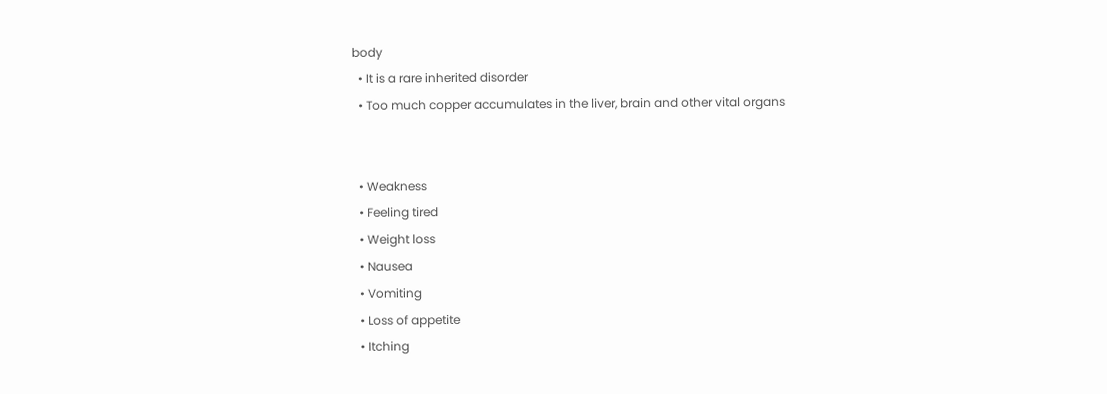body
  • It is a rare inherited disorder
  • Too much copper accumulates in the liver, brain and other vital organs


  • Weakness
  • Feeling tired
  • Weight loss
  • Nausea
  • Vomiting
  • Loss of appetite
  • Itching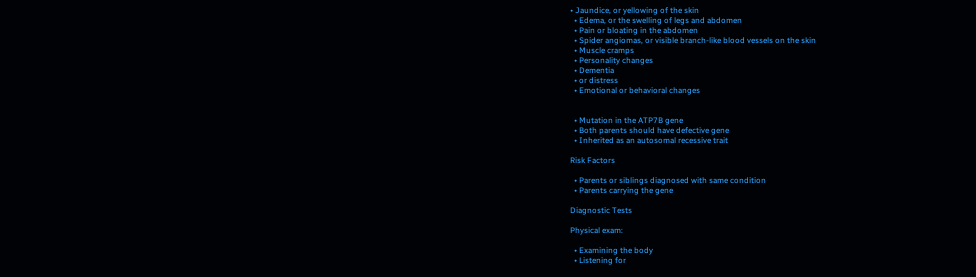• Jaundice, or yellowing of the skin
  • Edema, or the swelling of legs and abdomen
  • Pain or bloating in the abdomen
  • Spider angiomas, or visible branch-like blood vessels on the skin
  • Muscle cramps
  • Personality changes
  • Dementia
  • or distress
  • Emotional or behavioral changes


  • Mutation in the ATP7B gene
  • Both parents should have defective gene
  • Inherited as an autosomal recessive trait

Risk Factors

  • Parents or siblings diagnosed with same condition
  • Parents carrying the gene

Diagnostic Tests

Physical exam:

  • Examining the body
  • Listening for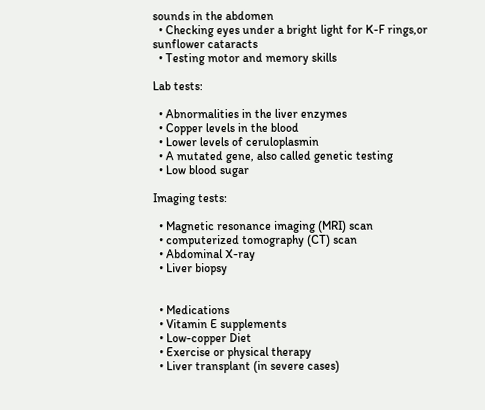sounds in the abdomen
  • Checking eyes under a bright light for K-F rings,or sunflower cataracts
  • Testing motor and memory skills

Lab tests:

  • Abnormalities in the liver enzymes
  • Copper levels in the blood
  • Lower levels of ceruloplasmin
  • A mutated gene, also called genetic testing
  • Low blood sugar

Imaging tests:

  • Magnetic resonance imaging (MRI) scan
  • computerized tomography (CT) scan
  • Abdominal X-ray
  • Liver biopsy


  • Medications
  • Vitamin E supplements
  • Low-copper Diet
  • Exercise or physical therapy
  • Liver transplant (in severe cases)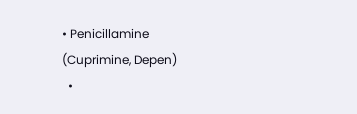• Penicillamine (Cuprimine, Depen)
  •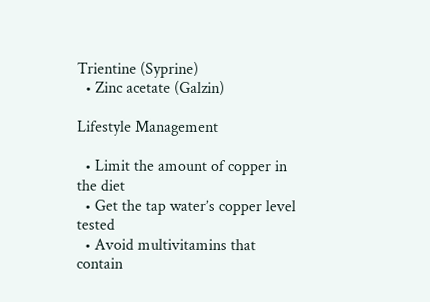Trientine (Syprine)
  • Zinc acetate (Galzin)

Lifestyle Management

  • Limit the amount of copper in the diet
  • Get the tap water’s copper level tested
  • Avoid multivitamins that contain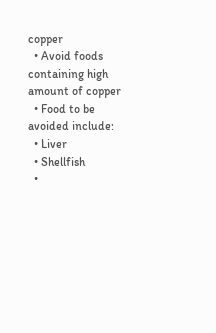copper
  • Avoid foods containing high amount of copper
  • Food to be avoided include:
  • Liver
  • Shellfish
  •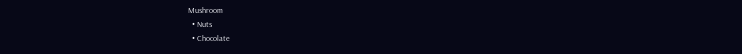Mushroom
  • Nuts
  • Chocolate